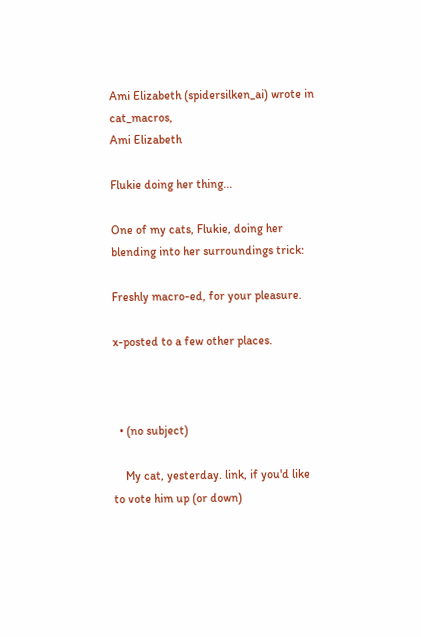Ami Elizabeth (spidersilken_ai) wrote in cat_macros,
Ami Elizabeth

Flukie doing her thing...

One of my cats, Flukie, doing her blending into her surroundings trick:

Freshly macro-ed, for your pleasure.

x-posted to a few other places.



  • (no subject)

    My cat, yesterday. link, if you'd like to vote him up (or down)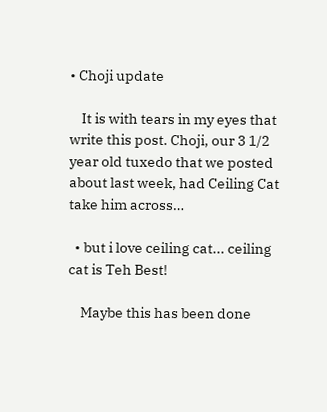• Choji update

    It is with tears in my eyes that write this post. Choji, our 3 1/2 year old tuxedo that we posted about last week, had Ceiling Cat take him across…

  • but i love ceiling cat... ceiling cat is Teh Best!

    Maybe this has been done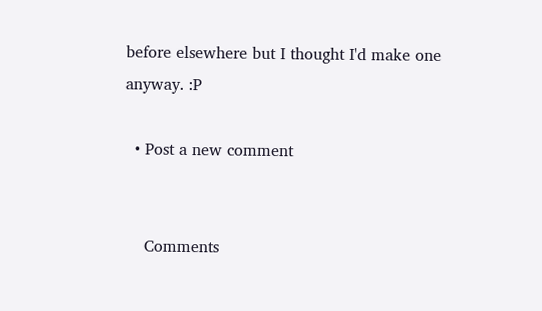before elsewhere but I thought I'd make one anyway. :P

  • Post a new comment


    Comments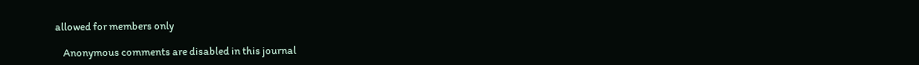allowed for members only

    Anonymous comments are disabled in this journal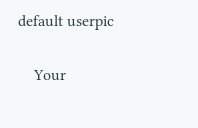default userpic

    Your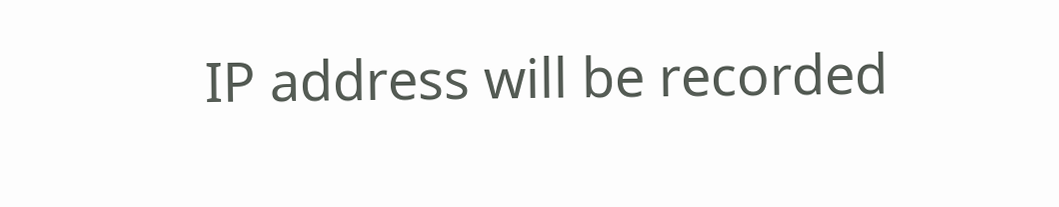IP address will be recorded